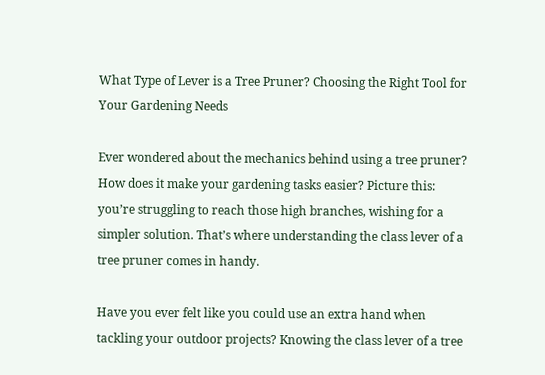What Type of Lever is a Tree Pruner? Choosing the Right Tool for Your Gardening Needs

Ever wondered about the mechanics behind using a tree pruner? How does it make your gardening tasks easier? Picture this: you’re struggling to reach those high branches, wishing for a simpler solution. That’s where understanding the class lever of a tree pruner comes in handy.

Have you ever felt like you could use an extra hand when tackling your outdoor projects? Knowing the class lever of a tree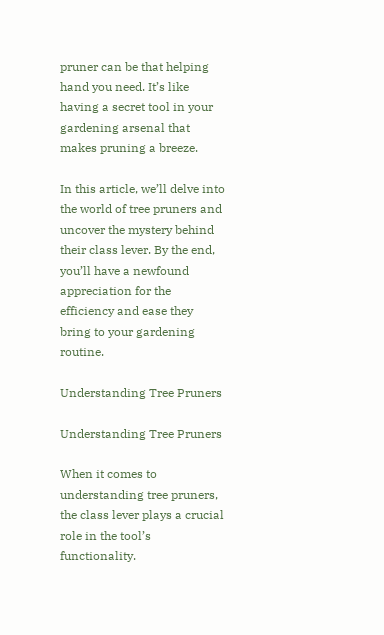pruner can be that helping hand you need. It’s like having a secret tool in your gardening arsenal that makes pruning a breeze.

In this article, we’ll delve into the world of tree pruners and uncover the mystery behind their class lever. By the end, you’ll have a newfound appreciation for the efficiency and ease they bring to your gardening routine.

Understanding Tree Pruners

Understanding Tree Pruners

When it comes to understanding tree pruners, the class lever plays a crucial role in the tool’s functionality.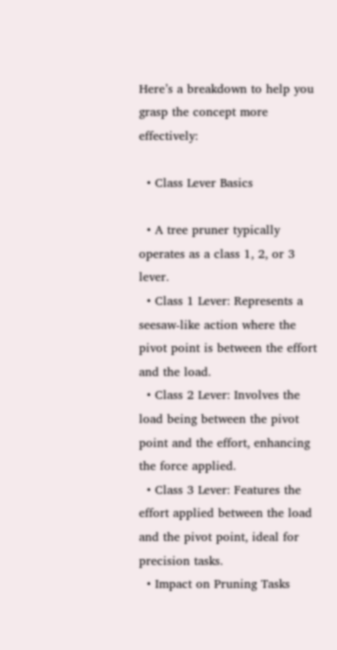Here’s a breakdown to help you grasp the concept more effectively:

  • Class Lever Basics

  • A tree pruner typically operates as a class 1, 2, or 3 lever.
  • Class 1 Lever: Represents a seesaw-like action where the pivot point is between the effort and the load.
  • Class 2 Lever: Involves the load being between the pivot point and the effort, enhancing the force applied.
  • Class 3 Lever: Features the effort applied between the load and the pivot point, ideal for precision tasks.
  • Impact on Pruning Tasks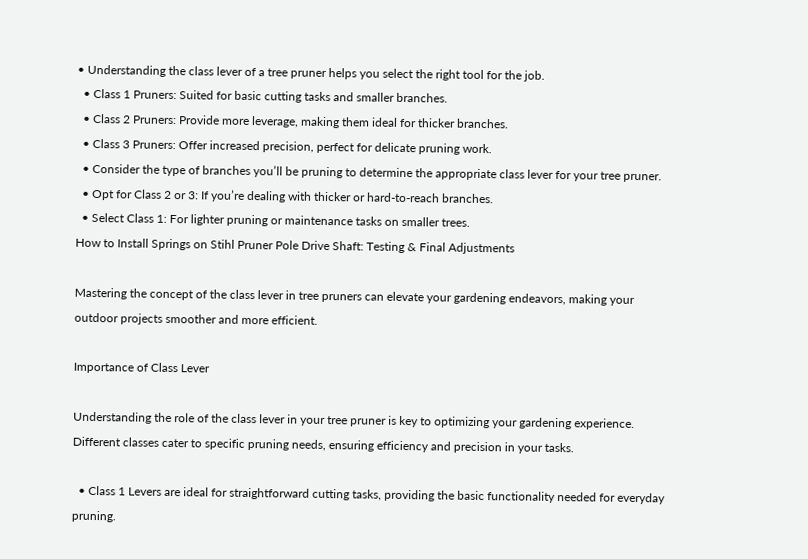• Understanding the class lever of a tree pruner helps you select the right tool for the job.
  • Class 1 Pruners: Suited for basic cutting tasks and smaller branches.
  • Class 2 Pruners: Provide more leverage, making them ideal for thicker branches.
  • Class 3 Pruners: Offer increased precision, perfect for delicate pruning work.
  • Consider the type of branches you’ll be pruning to determine the appropriate class lever for your tree pruner.
  • Opt for Class 2 or 3: If you’re dealing with thicker or hard-to-reach branches.
  • Select Class 1: For lighter pruning or maintenance tasks on smaller trees.
How to Install Springs on Stihl Pruner Pole Drive Shaft: Testing & Final Adjustments

Mastering the concept of the class lever in tree pruners can elevate your gardening endeavors, making your outdoor projects smoother and more efficient.

Importance of Class Lever

Understanding the role of the class lever in your tree pruner is key to optimizing your gardening experience. Different classes cater to specific pruning needs, ensuring efficiency and precision in your tasks.

  • Class 1 Levers are ideal for straightforward cutting tasks, providing the basic functionality needed for everyday pruning.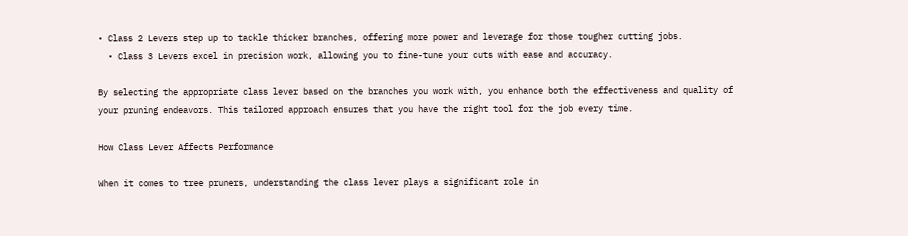• Class 2 Levers step up to tackle thicker branches, offering more power and leverage for those tougher cutting jobs.
  • Class 3 Levers excel in precision work, allowing you to fine-tune your cuts with ease and accuracy.

By selecting the appropriate class lever based on the branches you work with, you enhance both the effectiveness and quality of your pruning endeavors. This tailored approach ensures that you have the right tool for the job every time.

How Class Lever Affects Performance

When it comes to tree pruners, understanding the class lever plays a significant role in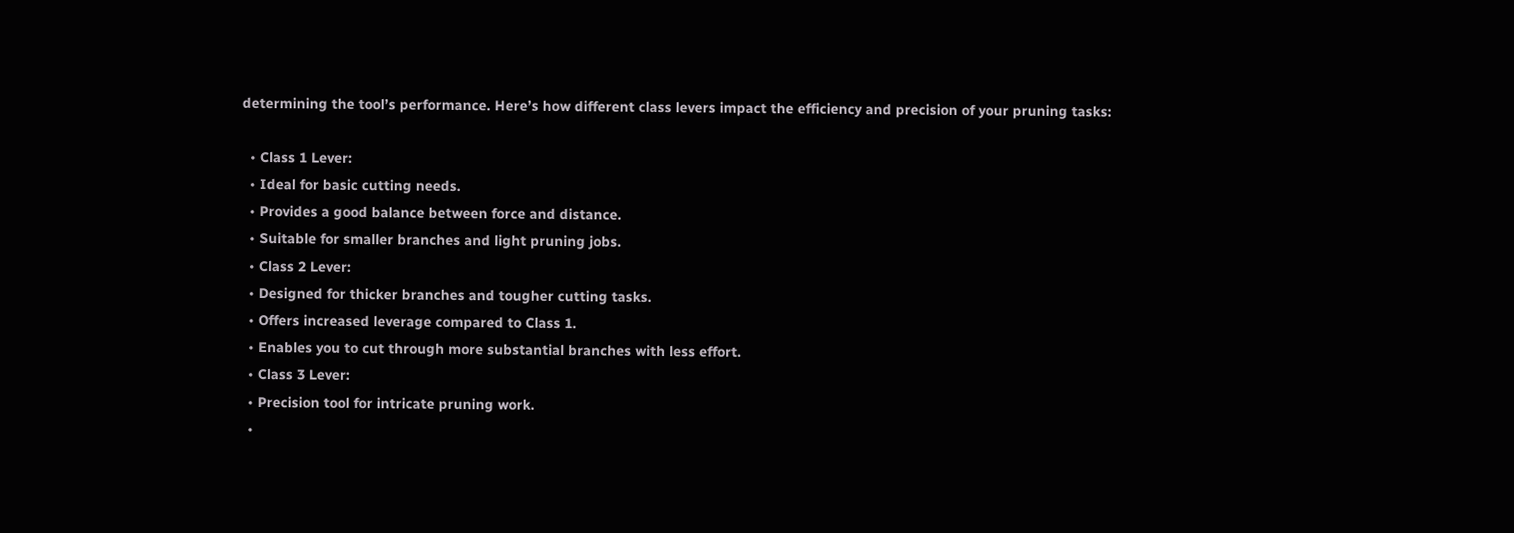determining the tool’s performance. Here’s how different class levers impact the efficiency and precision of your pruning tasks:

  • Class 1 Lever:
  • Ideal for basic cutting needs.
  • Provides a good balance between force and distance.
  • Suitable for smaller branches and light pruning jobs.
  • Class 2 Lever:
  • Designed for thicker branches and tougher cutting tasks.
  • Offers increased leverage compared to Class 1.
  • Enables you to cut through more substantial branches with less effort.
  • Class 3 Lever:
  • Precision tool for intricate pruning work.
  •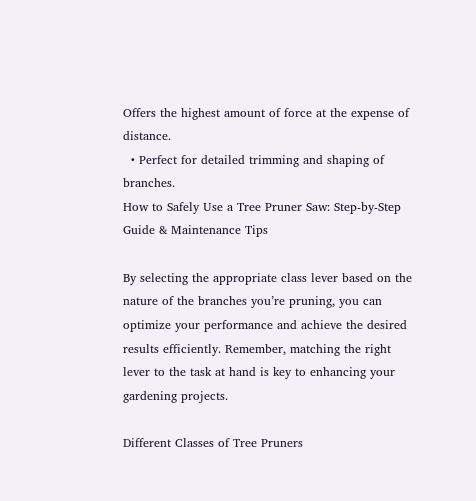Offers the highest amount of force at the expense of distance.
  • Perfect for detailed trimming and shaping of branches.
How to Safely Use a Tree Pruner Saw: Step-by-Step Guide & Maintenance Tips

By selecting the appropriate class lever based on the nature of the branches you’re pruning, you can optimize your performance and achieve the desired results efficiently. Remember, matching the right lever to the task at hand is key to enhancing your gardening projects.

Different Classes of Tree Pruners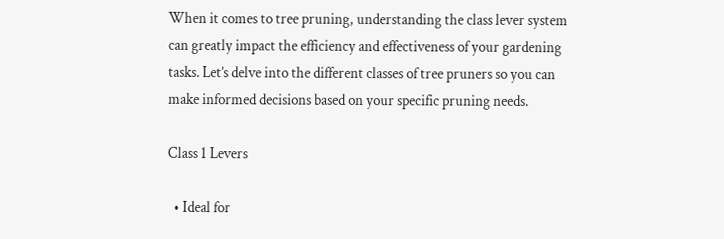When it comes to tree pruning, understanding the class lever system can greatly impact the efficiency and effectiveness of your gardening tasks. Let’s delve into the different classes of tree pruners so you can make informed decisions based on your specific pruning needs.

Class 1 Levers

  • Ideal for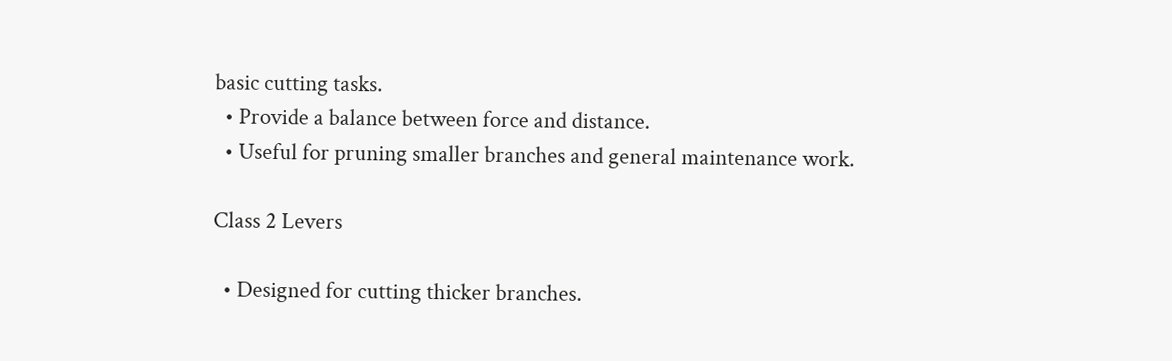basic cutting tasks.
  • Provide a balance between force and distance.
  • Useful for pruning smaller branches and general maintenance work.

Class 2 Levers

  • Designed for cutting thicker branches.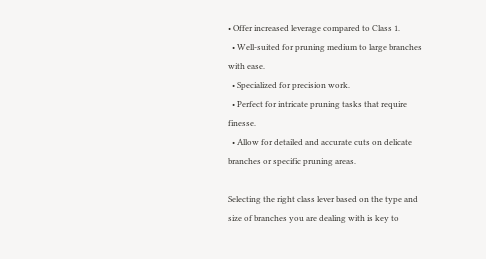• Offer increased leverage compared to Class 1.
  • Well-suited for pruning medium to large branches with ease.
  • Specialized for precision work.
  • Perfect for intricate pruning tasks that require finesse.
  • Allow for detailed and accurate cuts on delicate branches or specific pruning areas.

Selecting the right class lever based on the type and size of branches you are dealing with is key to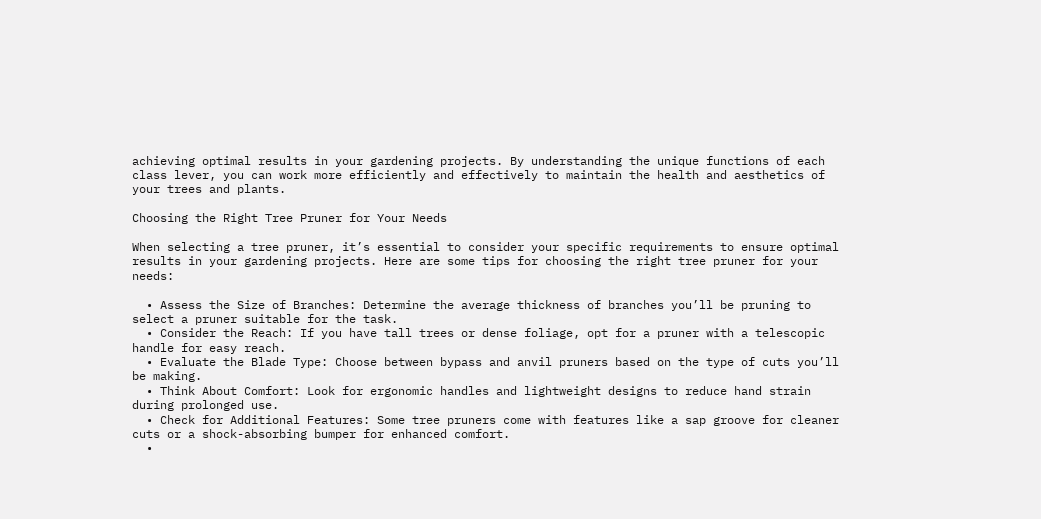achieving optimal results in your gardening projects. By understanding the unique functions of each class lever, you can work more efficiently and effectively to maintain the health and aesthetics of your trees and plants.

Choosing the Right Tree Pruner for Your Needs

When selecting a tree pruner, it’s essential to consider your specific requirements to ensure optimal results in your gardening projects. Here are some tips for choosing the right tree pruner for your needs:

  • Assess the Size of Branches: Determine the average thickness of branches you’ll be pruning to select a pruner suitable for the task.
  • Consider the Reach: If you have tall trees or dense foliage, opt for a pruner with a telescopic handle for easy reach.
  • Evaluate the Blade Type: Choose between bypass and anvil pruners based on the type of cuts you’ll be making.
  • Think About Comfort: Look for ergonomic handles and lightweight designs to reduce hand strain during prolonged use.
  • Check for Additional Features: Some tree pruners come with features like a sap groove for cleaner cuts or a shock-absorbing bumper for enhanced comfort.
  •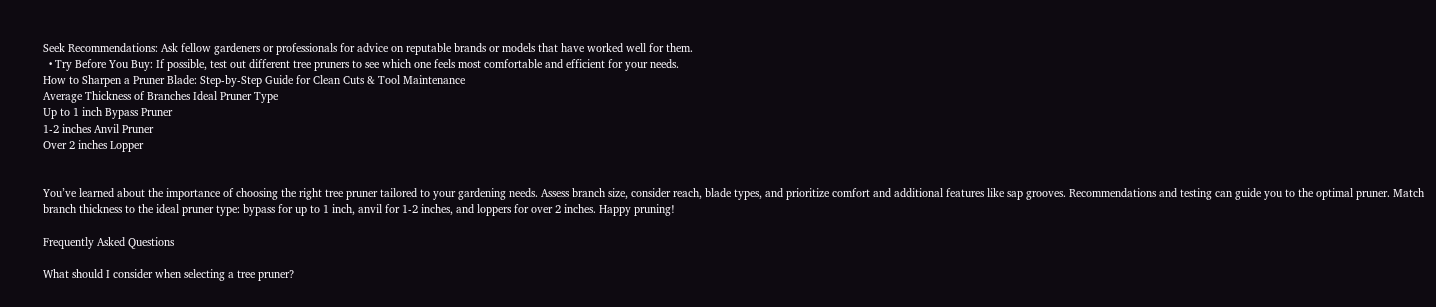Seek Recommendations: Ask fellow gardeners or professionals for advice on reputable brands or models that have worked well for them.
  • Try Before You Buy: If possible, test out different tree pruners to see which one feels most comfortable and efficient for your needs.
How to Sharpen a Pruner Blade: Step-by-Step Guide for Clean Cuts & Tool Maintenance
Average Thickness of Branches Ideal Pruner Type
Up to 1 inch Bypass Pruner
1-2 inches Anvil Pruner
Over 2 inches Lopper


You’ve learned about the importance of choosing the right tree pruner tailored to your gardening needs. Assess branch size, consider reach, blade types, and prioritize comfort and additional features like sap grooves. Recommendations and testing can guide you to the optimal pruner. Match branch thickness to the ideal pruner type: bypass for up to 1 inch, anvil for 1-2 inches, and loppers for over 2 inches. Happy pruning!

Frequently Asked Questions

What should I consider when selecting a tree pruner?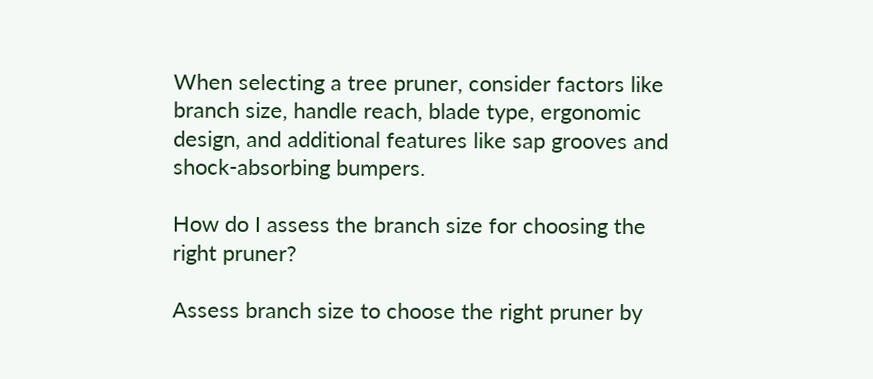When selecting a tree pruner, consider factors like branch size, handle reach, blade type, ergonomic design, and additional features like sap grooves and shock-absorbing bumpers.

How do I assess the branch size for choosing the right pruner?

Assess branch size to choose the right pruner by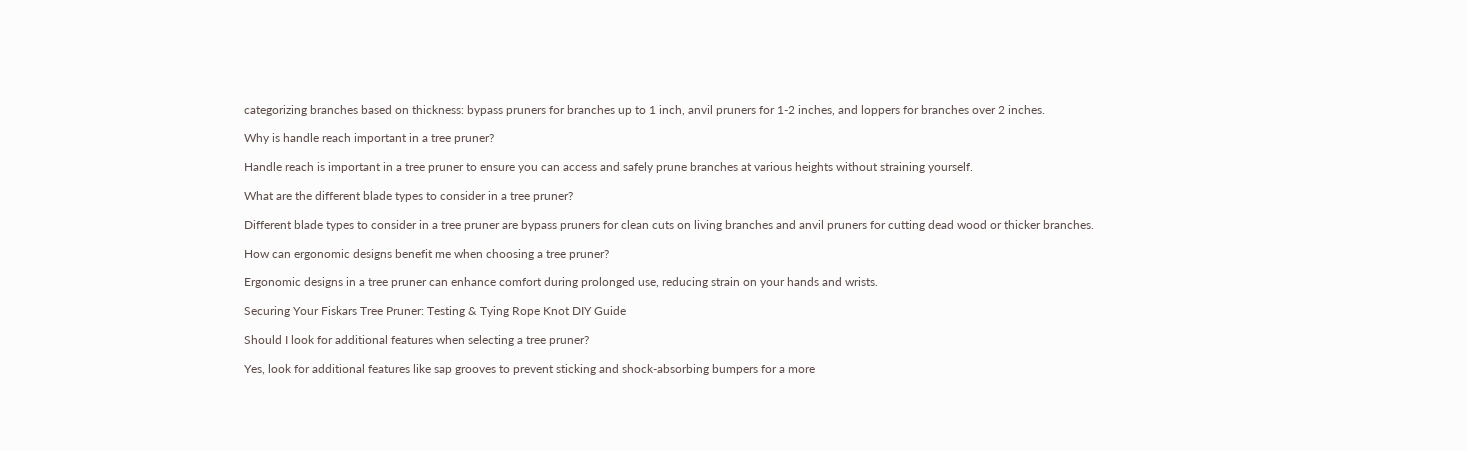categorizing branches based on thickness: bypass pruners for branches up to 1 inch, anvil pruners for 1-2 inches, and loppers for branches over 2 inches.

Why is handle reach important in a tree pruner?

Handle reach is important in a tree pruner to ensure you can access and safely prune branches at various heights without straining yourself.

What are the different blade types to consider in a tree pruner?

Different blade types to consider in a tree pruner are bypass pruners for clean cuts on living branches and anvil pruners for cutting dead wood or thicker branches.

How can ergonomic designs benefit me when choosing a tree pruner?

Ergonomic designs in a tree pruner can enhance comfort during prolonged use, reducing strain on your hands and wrists.

Securing Your Fiskars Tree Pruner: Testing & Tying Rope Knot DIY Guide

Should I look for additional features when selecting a tree pruner?

Yes, look for additional features like sap grooves to prevent sticking and shock-absorbing bumpers for a more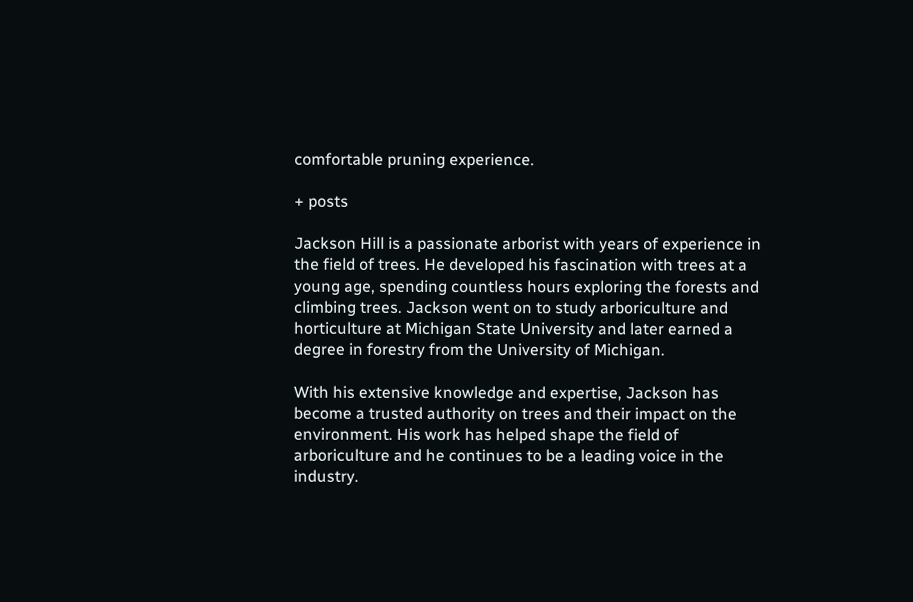comfortable pruning experience.

+ posts

Jackson Hill is a passionate arborist with years of experience in the field of trees. He developed his fascination with trees at a young age, spending countless hours exploring the forests and climbing trees. Jackson went on to study arboriculture and horticulture at Michigan State University and later earned a degree in forestry from the University of Michigan.

With his extensive knowledge and expertise, Jackson has become a trusted authority on trees and their impact on the environment. His work has helped shape the field of arboriculture and he continues to be a leading voice in the industry.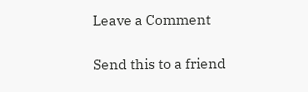Leave a Comment

Send this to a friend